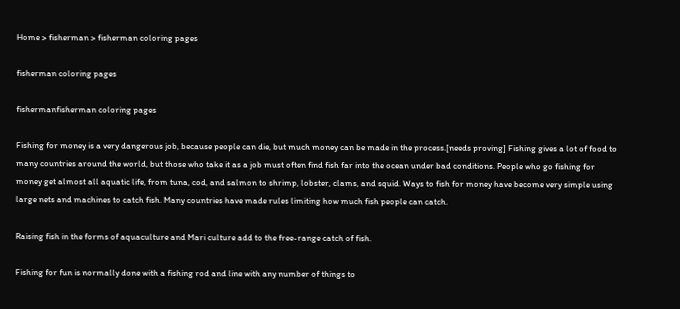Home > fisherman > fisherman coloring pages

fisherman coloring pages

fishermanfisherman coloring pages

Fishing for money is a very dangerous job, because people can die, but much money can be made in the process.[needs proving] Fishing gives a lot of food to many countries around the world, but those who take it as a job must often find fish far into the ocean under bad conditions. People who go fishing for money get almost all aquatic life, from tuna, cod, and salmon to shrimp, lobster, clams, and squid. Ways to fish for money have become very simple using large nets and machines to catch fish. Many countries have made rules limiting how much fish people can catch.

Raising fish in the forms of aquaculture and Mari culture add to the free-range catch of fish.

Fishing for fun is normally done with a fishing rod and line with any number of things to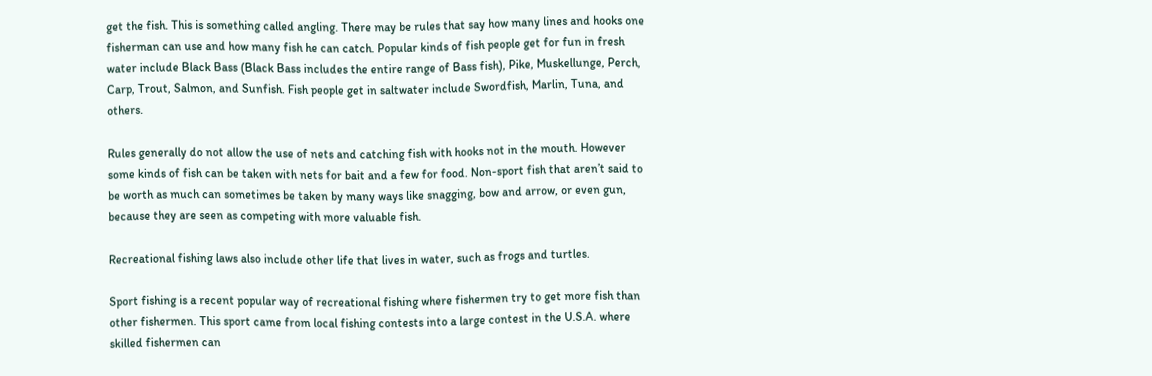get the fish. This is something called angling. There may be rules that say how many lines and hooks one fisherman can use and how many fish he can catch. Popular kinds of fish people get for fun in fresh water include Black Bass (Black Bass includes the entire range of Bass fish), Pike, Muskellunge, Perch, Carp, Trout, Salmon, and Sunfish. Fish people get in saltwater include Swordfish, Marlin, Tuna, and others.

Rules generally do not allow the use of nets and catching fish with hooks not in the mouth. However some kinds of fish can be taken with nets for bait and a few for food. Non-sport fish that aren’t said to be worth as much can sometimes be taken by many ways like snagging, bow and arrow, or even gun, because they are seen as competing with more valuable fish.

Recreational fishing laws also include other life that lives in water, such as frogs and turtles.

Sport fishing is a recent popular way of recreational fishing where fishermen try to get more fish than other fishermen. This sport came from local fishing contests into a large contest in the U.S.A. where skilled fishermen can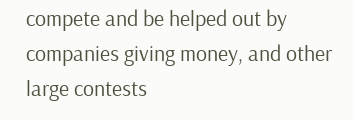compete and be helped out by companies giving money, and other large contests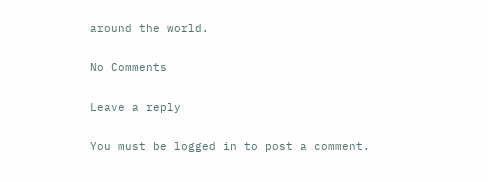around the world.

No Comments

Leave a reply

You must be logged in to post a comment.